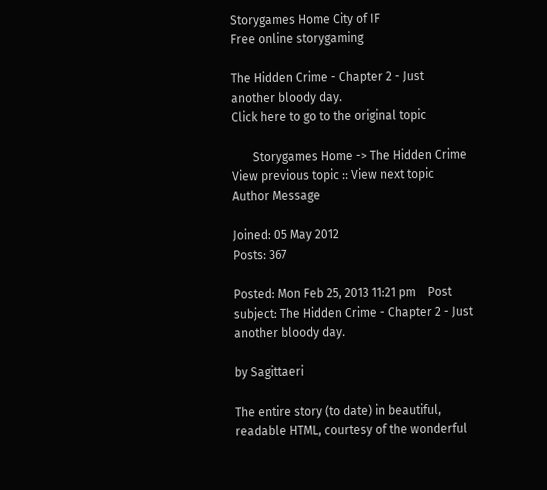Storygames Home City of IF
Free online storygaming

The Hidden Crime - Chapter 2 - Just another bloody day.
Click here to go to the original topic

       Storygames Home -> The Hidden Crime
View previous topic :: View next topic
Author Message

Joined: 05 May 2012
Posts: 367

Posted: Mon Feb 25, 2013 11:21 pm    Post subject: The Hidden Crime - Chapter 2 - Just another bloody day.

by Sagittaeri

The entire story (to date) in beautiful, readable HTML, courtesy of the wonderful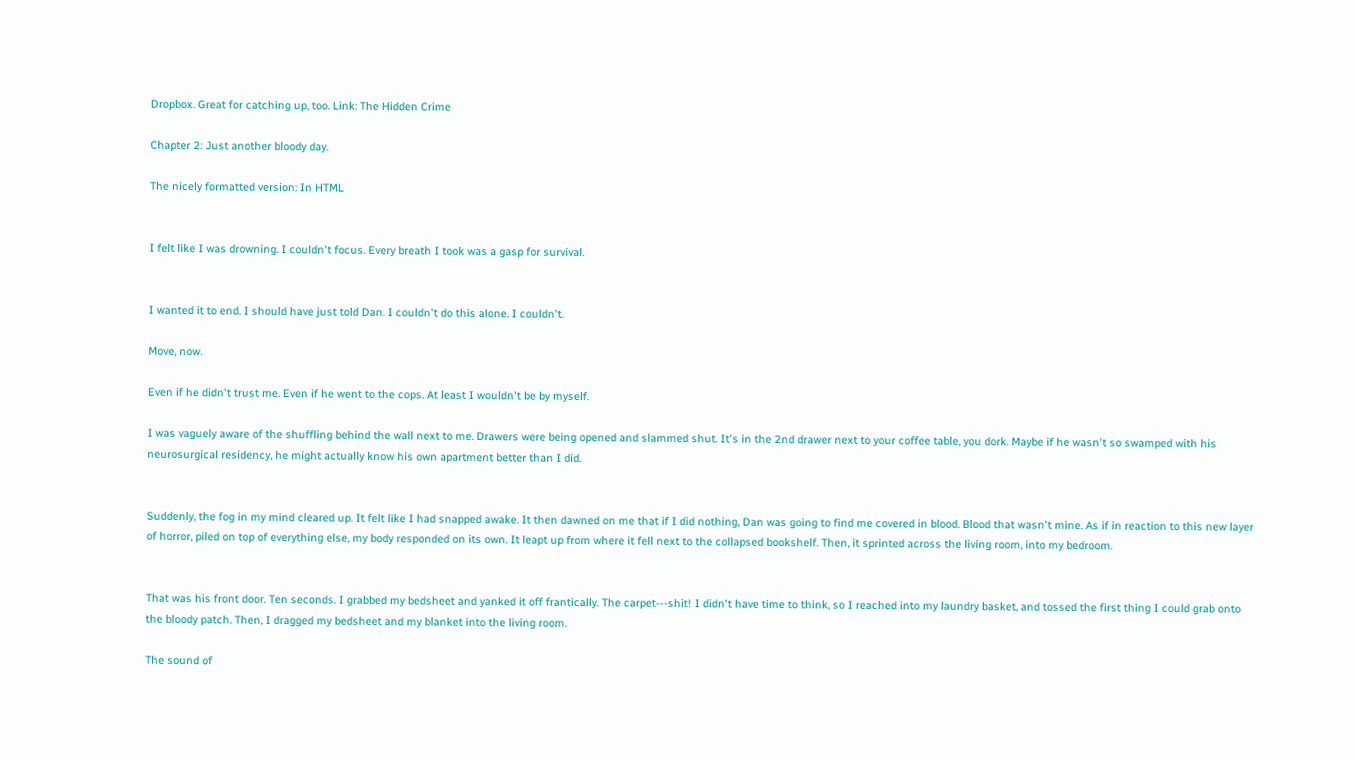Dropbox. Great for catching up, too. Link: The Hidden Crime

Chapter 2: Just another bloody day.

The nicely formatted version: In HTML


I felt like I was drowning. I couldn't focus. Every breath I took was a gasp for survival.


I wanted it to end. I should have just told Dan. I couldn't do this alone. I couldn't.

Move, now.

Even if he didn't trust me. Even if he went to the cops. At least I wouldn't be by myself.

I was vaguely aware of the shuffling behind the wall next to me. Drawers were being opened and slammed shut. It's in the 2nd drawer next to your coffee table, you dork. Maybe if he wasn't so swamped with his neurosurgical residency, he might actually know his own apartment better than I did.


Suddenly, the fog in my mind cleared up. It felt like I had snapped awake. It then dawned on me that if I did nothing, Dan was going to find me covered in blood. Blood that wasn't mine. As if in reaction to this new layer of horror, piled on top of everything else, my body responded on its own. It leapt up from where it fell next to the collapsed bookshelf. Then, it sprinted across the living room, into my bedroom.


That was his front door. Ten seconds. I grabbed my bedsheet and yanked it off frantically. The carpet---shit! I didn't have time to think, so I reached into my laundry basket, and tossed the first thing I could grab onto the bloody patch. Then, I dragged my bedsheet and my blanket into the living room.

The sound of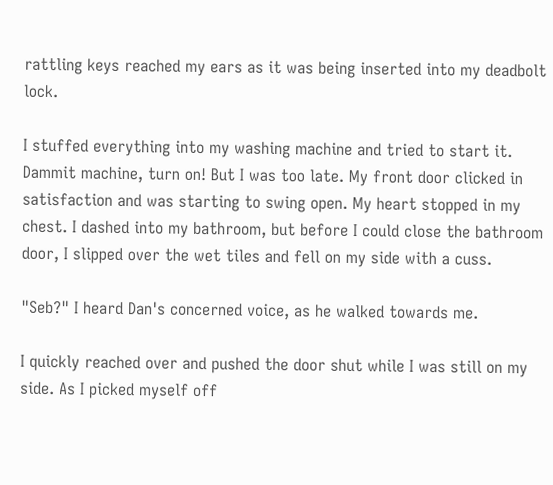rattling keys reached my ears as it was being inserted into my deadbolt lock.

I stuffed everything into my washing machine and tried to start it. Dammit machine, turn on! But I was too late. My front door clicked in satisfaction and was starting to swing open. My heart stopped in my chest. I dashed into my bathroom, but before I could close the bathroom door, I slipped over the wet tiles and fell on my side with a cuss.

"Seb?" I heard Dan's concerned voice, as he walked towards me.

I quickly reached over and pushed the door shut while I was still on my side. As I picked myself off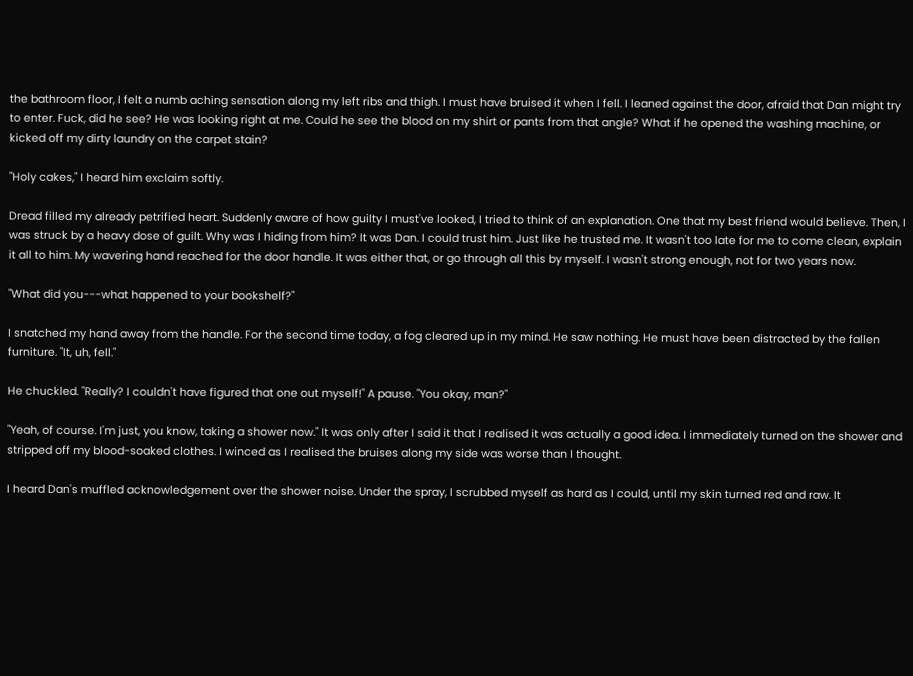the bathroom floor, I felt a numb aching sensation along my left ribs and thigh. I must have bruised it when I fell. I leaned against the door, afraid that Dan might try to enter. Fuck, did he see? He was looking right at me. Could he see the blood on my shirt or pants from that angle? What if he opened the washing machine, or kicked off my dirty laundry on the carpet stain?

"Holy cakes," I heard him exclaim softly.

Dread filled my already petrified heart. Suddenly aware of how guilty I must've looked, I tried to think of an explanation. One that my best friend would believe. Then, I was struck by a heavy dose of guilt. Why was I hiding from him? It was Dan. I could trust him. Just like he trusted me. It wasn't too late for me to come clean, explain it all to him. My wavering hand reached for the door handle. It was either that, or go through all this by myself. I wasn't strong enough, not for two years now.

"What did you---what happened to your bookshelf?"

I snatched my hand away from the handle. For the second time today, a fog cleared up in my mind. He saw nothing. He must have been distracted by the fallen furniture. "It, uh, fell."

He chuckled. "Really? I couldn't have figured that one out myself!" A pause. "You okay, man?"

"Yeah, of course. I'm just, you know, taking a shower now." It was only after I said it that I realised it was actually a good idea. I immediately turned on the shower and stripped off my blood-soaked clothes. I winced as I realised the bruises along my side was worse than I thought.

I heard Dan's muffled acknowledgement over the shower noise. Under the spray, I scrubbed myself as hard as I could, until my skin turned red and raw. It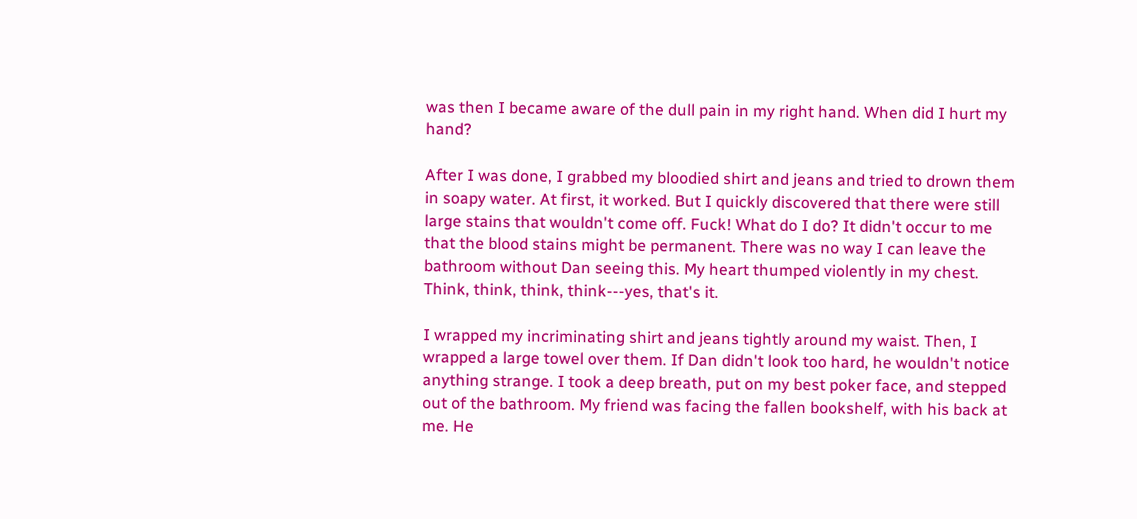was then I became aware of the dull pain in my right hand. When did I hurt my hand?

After I was done, I grabbed my bloodied shirt and jeans and tried to drown them in soapy water. At first, it worked. But I quickly discovered that there were still large stains that wouldn't come off. Fuck! What do I do? It didn't occur to me that the blood stains might be permanent. There was no way I can leave the bathroom without Dan seeing this. My heart thumped violently in my chest. Think, think, think, think---yes, that's it.

I wrapped my incriminating shirt and jeans tightly around my waist. Then, I wrapped a large towel over them. If Dan didn't look too hard, he wouldn't notice anything strange. I took a deep breath, put on my best poker face, and stepped out of the bathroom. My friend was facing the fallen bookshelf, with his back at me. He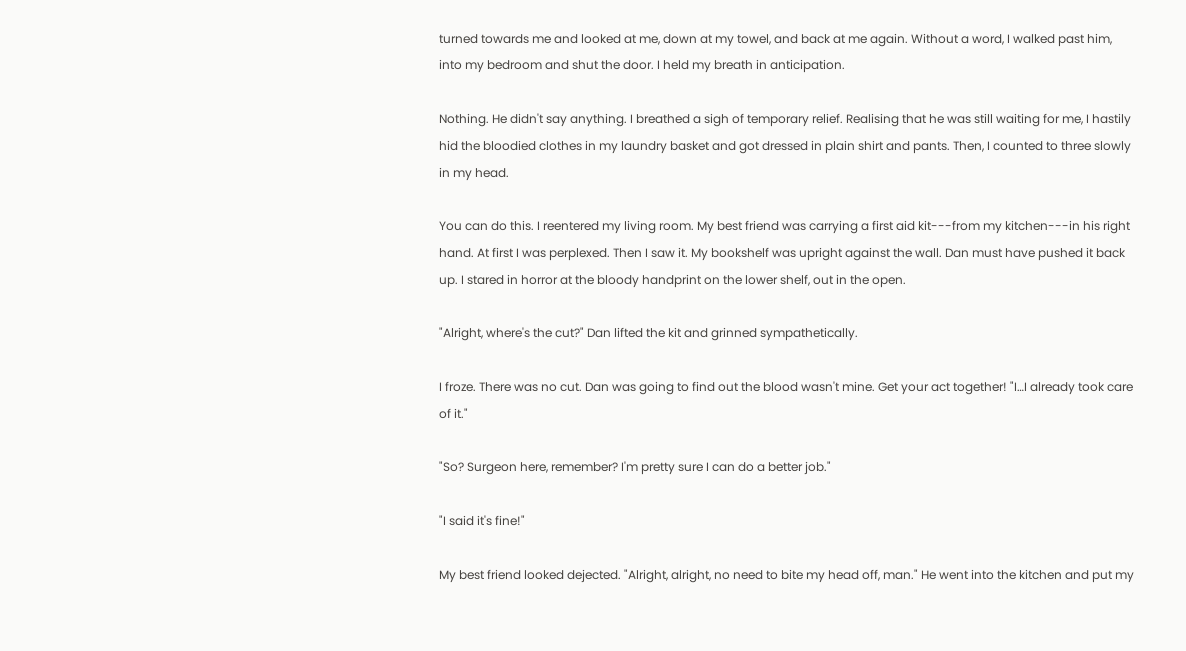turned towards me and looked at me, down at my towel, and back at me again. Without a word, I walked past him, into my bedroom and shut the door. I held my breath in anticipation.

Nothing. He didn't say anything. I breathed a sigh of temporary relief. Realising that he was still waiting for me, I hastily hid the bloodied clothes in my laundry basket and got dressed in plain shirt and pants. Then, I counted to three slowly in my head.

You can do this. I reentered my living room. My best friend was carrying a first aid kit---from my kitchen---in his right hand. At first I was perplexed. Then I saw it. My bookshelf was upright against the wall. Dan must have pushed it back up. I stared in horror at the bloody handprint on the lower shelf, out in the open.

"Alright, where's the cut?" Dan lifted the kit and grinned sympathetically.

I froze. There was no cut. Dan was going to find out the blood wasn't mine. Get your act together! "I…I already took care of it."

"So? Surgeon here, remember? I'm pretty sure I can do a better job."

"I said it's fine!"

My best friend looked dejected. "Alright, alright, no need to bite my head off, man." He went into the kitchen and put my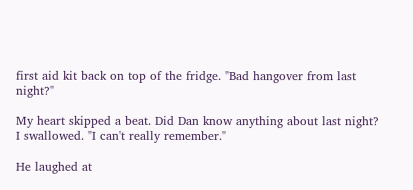first aid kit back on top of the fridge. "Bad hangover from last night?"

My heart skipped a beat. Did Dan know anything about last night? I swallowed. "I can't really remember."

He laughed at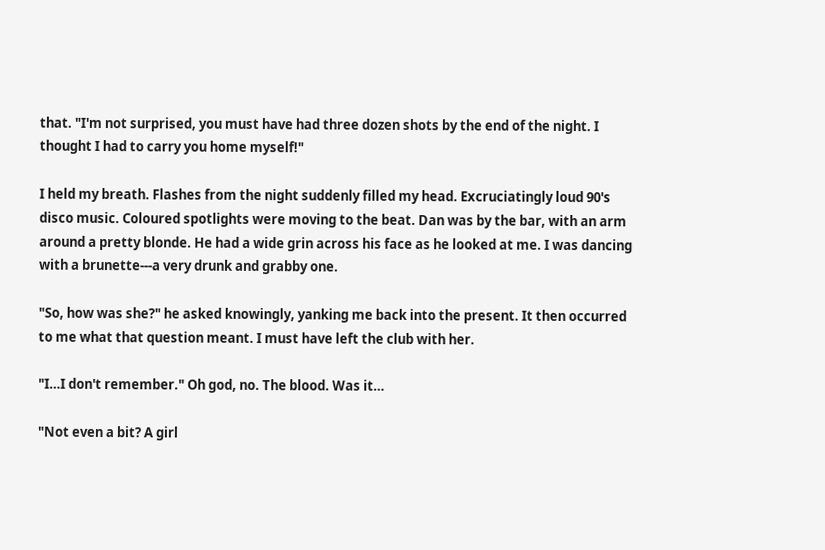that. "I'm not surprised, you must have had three dozen shots by the end of the night. I thought I had to carry you home myself!"

I held my breath. Flashes from the night suddenly filled my head. Excruciatingly loud 90's disco music. Coloured spotlights were moving to the beat. Dan was by the bar, with an arm around a pretty blonde. He had a wide grin across his face as he looked at me. I was dancing with a brunette---a very drunk and grabby one.

"So, how was she?" he asked knowingly, yanking me back into the present. It then occurred to me what that question meant. I must have left the club with her.

"I…I don't remember." Oh god, no. The blood. Was it…

"Not even a bit? A girl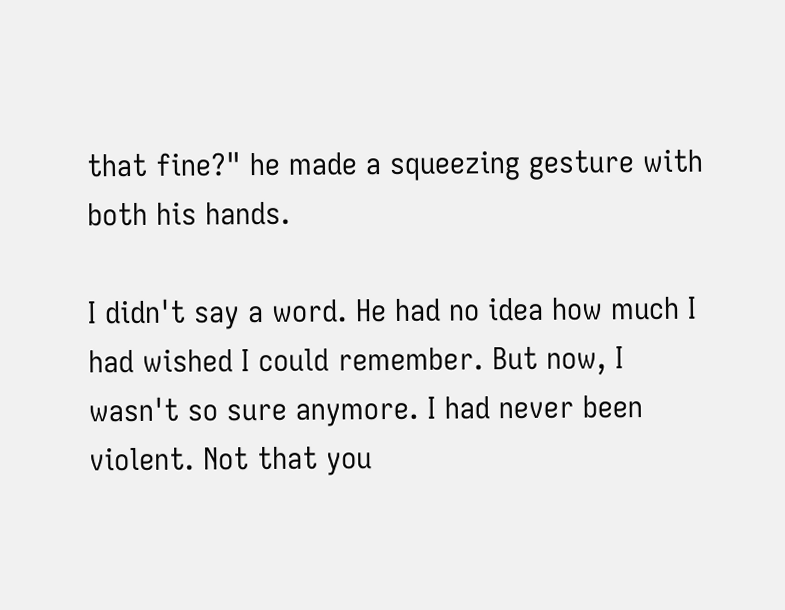that fine?" he made a squeezing gesture with both his hands.

I didn't say a word. He had no idea how much I had wished I could remember. But now, I wasn't so sure anymore. I had never been violent. Not that you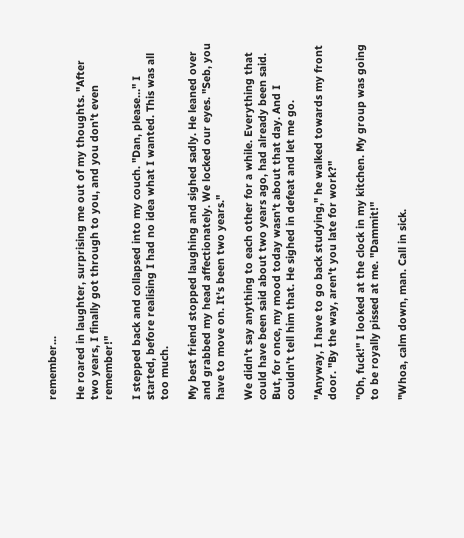remember...

He roared in laughter, surprising me out of my thoughts. "After two years, I finally got through to you, and you don't even remember!"

I stepped back and collapsed into my couch. "Dan, please…" I started, before realising I had no idea what I wanted. This was all too much.

My best friend stopped laughing and sighed sadly. He leaned over and grabbed my head affectionately. We locked our eyes. "Seb, you have to move on. It's been two years."

We didn't say anything to each other for a while. Everything that could have been said about two years ago, had already been said. But, for once, my mood today wasn't about that day. And I couldn't tell him that. He sighed in defeat and let me go.

"Anyway, I have to go back studying," he walked towards my front door. "By the way, aren't you late for work?"

"Oh, fuck!" I looked at the clock in my kitchen. My group was going to be royally pissed at me. "Dammit!"

"Whoa, calm down, man. Call in sick.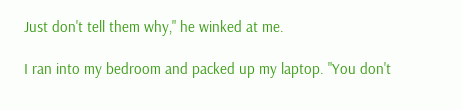Just don't tell them why," he winked at me.

I ran into my bedroom and packed up my laptop. "You don't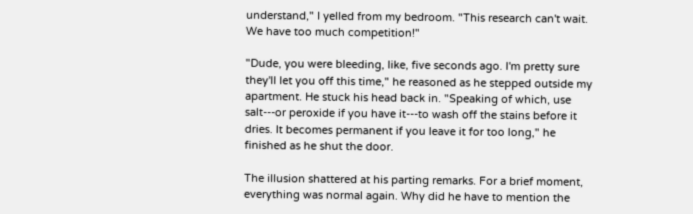understand," I yelled from my bedroom. "This research can't wait. We have too much competition!"

"Dude, you were bleeding, like, five seconds ago. I'm pretty sure they'll let you off this time," he reasoned as he stepped outside my apartment. He stuck his head back in. "Speaking of which, use salt---or peroxide if you have it---to wash off the stains before it dries. It becomes permanent if you leave it for too long," he finished as he shut the door.

The illusion shattered at his parting remarks. For a brief moment, everything was normal again. Why did he have to mention the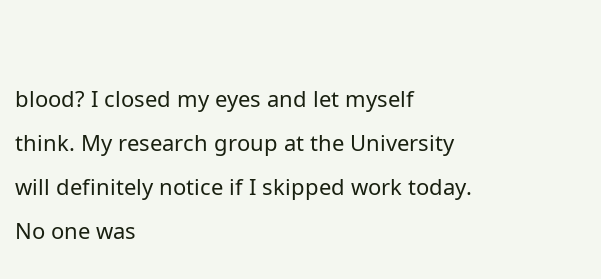blood? I closed my eyes and let myself think. My research group at the University will definitely notice if I skipped work today. No one was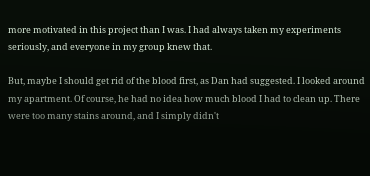more motivated in this project than I was. I had always taken my experiments seriously, and everyone in my group knew that.

But, maybe I should get rid of the blood first, as Dan had suggested. I looked around my apartment. Of course, he had no idea how much blood I had to clean up. There were too many stains around, and I simply didn't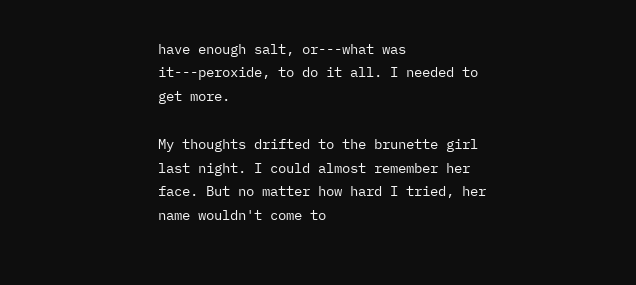have enough salt, or---what was it---peroxide, to do it all. I needed to get more.

My thoughts drifted to the brunette girl last night. I could almost remember her face. But no matter how hard I tried, her name wouldn't come to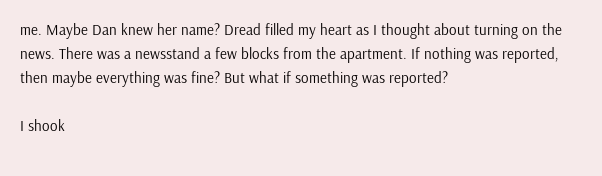me. Maybe Dan knew her name? Dread filled my heart as I thought about turning on the news. There was a newsstand a few blocks from the apartment. If nothing was reported, then maybe everything was fine? But what if something was reported?

I shook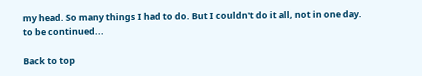my head. So many things I had to do. But I couldn't do it all, not in one day.
to be continued...

Back to top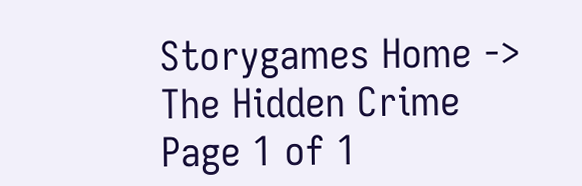Storygames Home -> The Hidden Crime
Page 1 of 1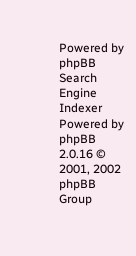Powered by phpBB Search Engine Indexer
Powered by phpBB 2.0.16 © 2001, 2002 phpBB Group